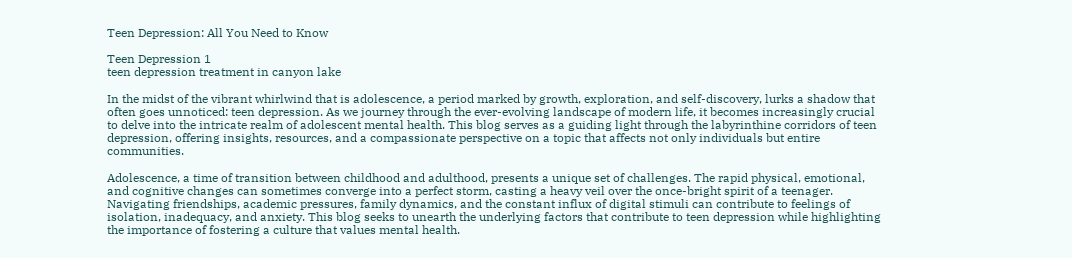Teen Depression: All You Need to Know

Teen Depression 1
teen depression treatment in canyon lake

In the midst of the vibrant whirlwind that is adolescence, a period marked by growth, exploration, and self-discovery, lurks a shadow that often goes unnoticed: teen depression. As we journey through the ever-evolving landscape of modern life, it becomes increasingly crucial to delve into the intricate realm of adolescent mental health. This blog serves as a guiding light through the labyrinthine corridors of teen depression, offering insights, resources, and a compassionate perspective on a topic that affects not only individuals but entire communities.

Adolescence, a time of transition between childhood and adulthood, presents a unique set of challenges. The rapid physical, emotional, and cognitive changes can sometimes converge into a perfect storm, casting a heavy veil over the once-bright spirit of a teenager. Navigating friendships, academic pressures, family dynamics, and the constant influx of digital stimuli can contribute to feelings of isolation, inadequacy, and anxiety. This blog seeks to unearth the underlying factors that contribute to teen depression while highlighting the importance of fostering a culture that values mental health.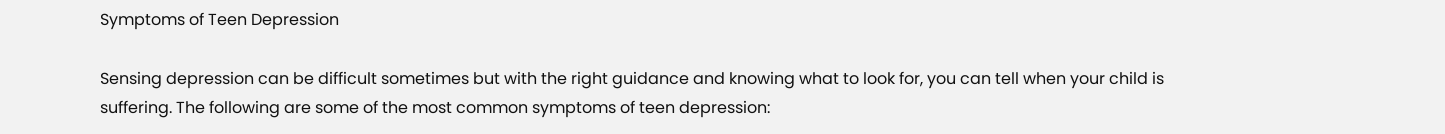Symptoms of Teen Depression

Sensing depression can be difficult sometimes but with the right guidance and knowing what to look for, you can tell when your child is suffering. The following are some of the most common symptoms of teen depression: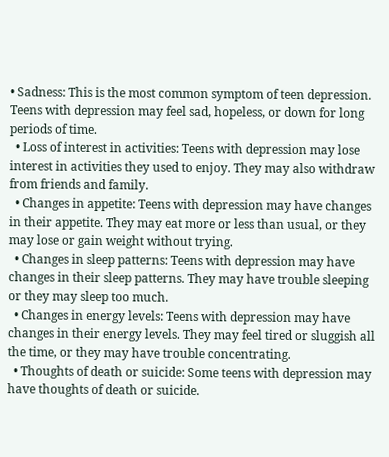• Sadness: This is the most common symptom of teen depression. Teens with depression may feel sad, hopeless, or down for long periods of time.
  • Loss of interest in activities: Teens with depression may lose interest in activities they used to enjoy. They may also withdraw from friends and family.
  • Changes in appetite: Teens with depression may have changes in their appetite. They may eat more or less than usual, or they may lose or gain weight without trying.
  • Changes in sleep patterns: Teens with depression may have changes in their sleep patterns. They may have trouble sleeping or they may sleep too much.
  • Changes in energy levels: Teens with depression may have changes in their energy levels. They may feel tired or sluggish all the time, or they may have trouble concentrating.
  • Thoughts of death or suicide: Some teens with depression may have thoughts of death or suicide.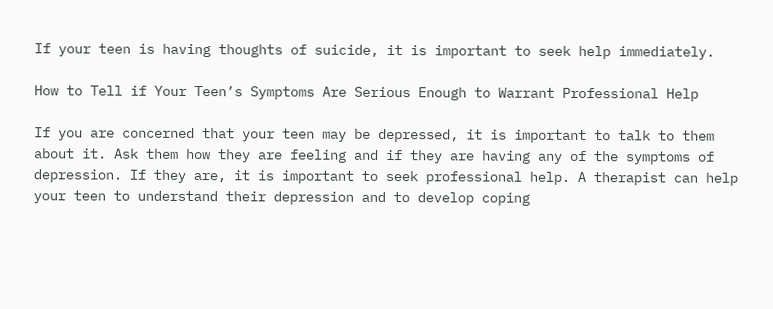If your teen is having thoughts of suicide, it is important to seek help immediately.

How to Tell if Your Teen’s Symptoms Are Serious Enough to Warrant Professional Help

If you are concerned that your teen may be depressed, it is important to talk to them about it. Ask them how they are feeling and if they are having any of the symptoms of depression. If they are, it is important to seek professional help. A therapist can help your teen to understand their depression and to develop coping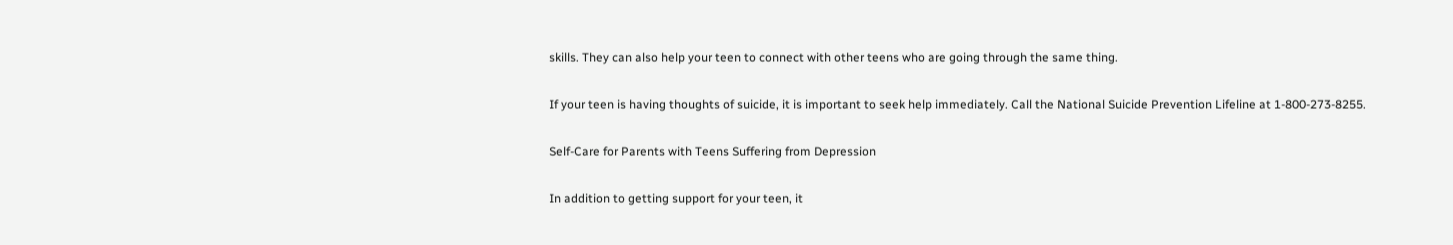skills. They can also help your teen to connect with other teens who are going through the same thing.

If your teen is having thoughts of suicide, it is important to seek help immediately. Call the National Suicide Prevention Lifeline at 1-800-273-8255.

Self-Care for Parents with Teens Suffering from Depression

In addition to getting support for your teen, it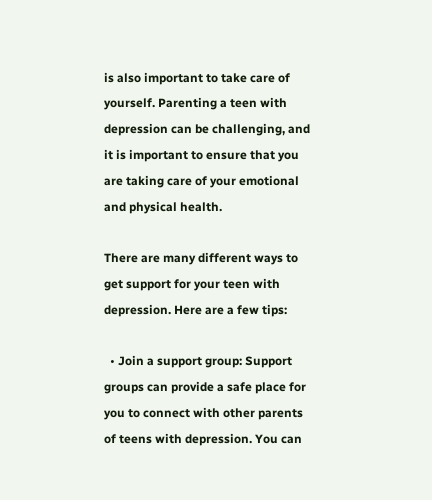is also important to take care of yourself. Parenting a teen with depression can be challenging, and it is important to ensure that you are taking care of your emotional and physical health.

There are many different ways to get support for your teen with depression. Here are a few tips:

  • Join a support group: Support groups can provide a safe place for you to connect with other parents of teens with depression. You can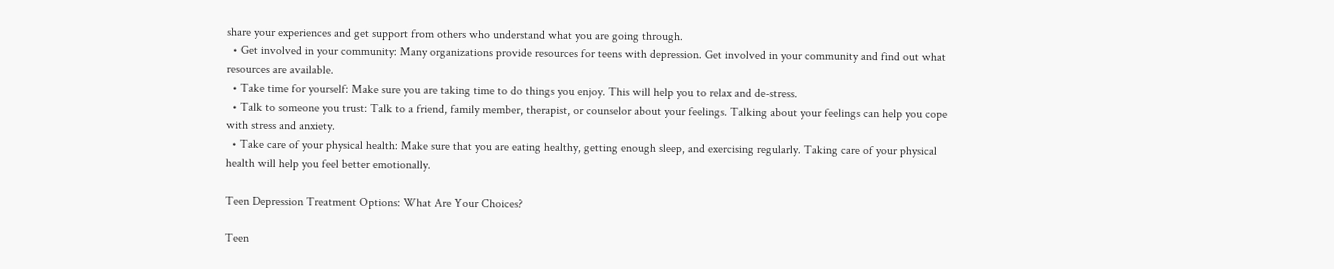share your experiences and get support from others who understand what you are going through.
  • Get involved in your community: Many organizations provide resources for teens with depression. Get involved in your community and find out what resources are available.
  • Take time for yourself: Make sure you are taking time to do things you enjoy. This will help you to relax and de-stress.
  • Talk to someone you trust: Talk to a friend, family member, therapist, or counselor about your feelings. Talking about your feelings can help you cope with stress and anxiety.
  • Take care of your physical health: Make sure that you are eating healthy, getting enough sleep, and exercising regularly. Taking care of your physical health will help you feel better emotionally.

Teen Depression Treatment Options: What Are Your Choices?

Teen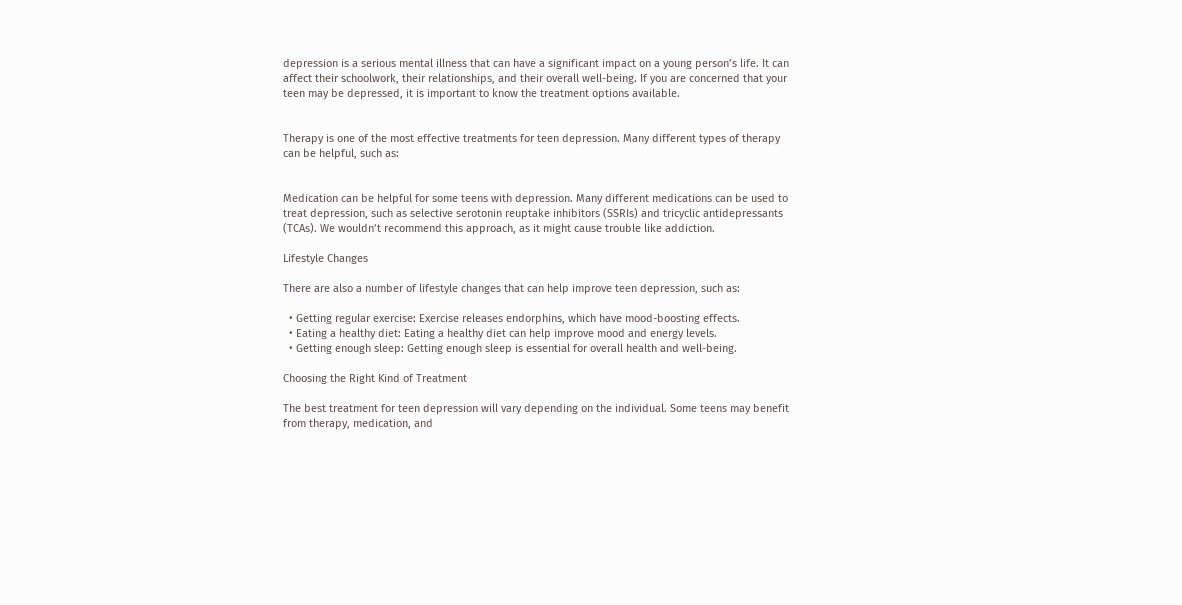depression is a serious mental illness that can have a significant impact on a young person’s life. It can affect their schoolwork, their relationships, and their overall well-being. If you are concerned that your teen may be depressed, it is important to know the treatment options available.


Therapy is one of the most effective treatments for teen depression. Many different types of therapy can be helpful, such as:


Medication can be helpful for some teens with depression. Many different medications can be used to treat depression, such as selective serotonin reuptake inhibitors (SSRIs) and tricyclic antidepressants (TCAs). We wouldn’t recommend this approach, as it might cause trouble like addiction.

Lifestyle Changes

There are also a number of lifestyle changes that can help improve teen depression, such as:

  • Getting regular exercise: Exercise releases endorphins, which have mood-boosting effects.
  • Eating a healthy diet: Eating a healthy diet can help improve mood and energy levels.
  • Getting enough sleep: Getting enough sleep is essential for overall health and well-being.

Choosing the Right Kind of Treatment

The best treatment for teen depression will vary depending on the individual. Some teens may benefit from therapy, medication, and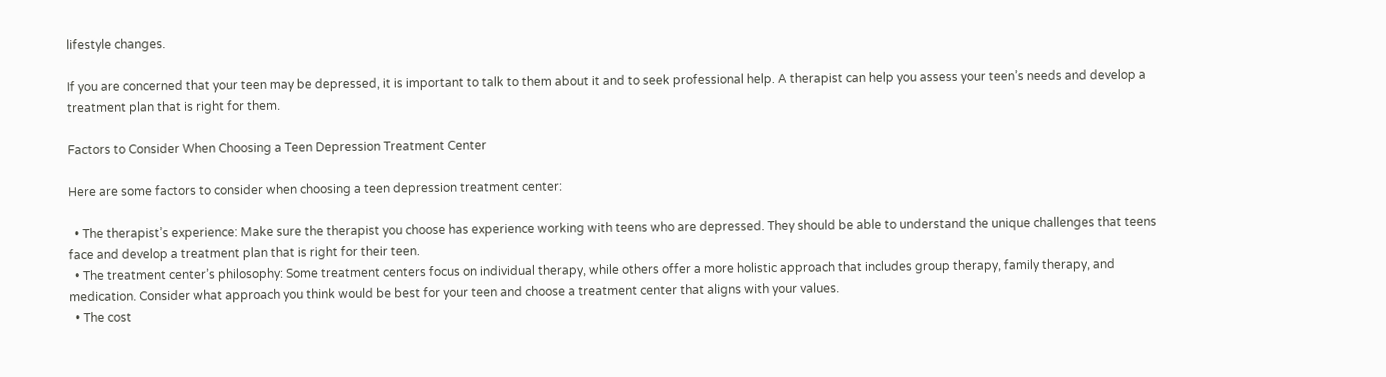lifestyle changes.

If you are concerned that your teen may be depressed, it is important to talk to them about it and to seek professional help. A therapist can help you assess your teen’s needs and develop a treatment plan that is right for them.

Factors to Consider When Choosing a Teen Depression Treatment Center

Here are some factors to consider when choosing a teen depression treatment center:

  • The therapist’s experience: Make sure the therapist you choose has experience working with teens who are depressed. They should be able to understand the unique challenges that teens face and develop a treatment plan that is right for their teen.
  • The treatment center’s philosophy: Some treatment centers focus on individual therapy, while others offer a more holistic approach that includes group therapy, family therapy, and medication. Consider what approach you think would be best for your teen and choose a treatment center that aligns with your values.
  • The cost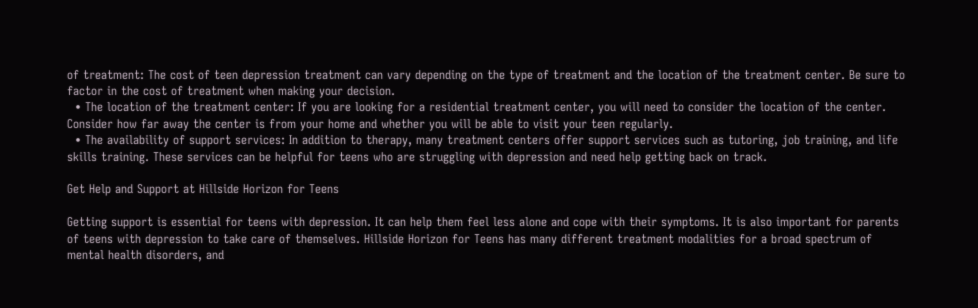of treatment: The cost of teen depression treatment can vary depending on the type of treatment and the location of the treatment center. Be sure to factor in the cost of treatment when making your decision.
  • The location of the treatment center: If you are looking for a residential treatment center, you will need to consider the location of the center. Consider how far away the center is from your home and whether you will be able to visit your teen regularly.
  • The availability of support services: In addition to therapy, many treatment centers offer support services such as tutoring, job training, and life skills training. These services can be helpful for teens who are struggling with depression and need help getting back on track.

Get Help and Support at Hillside Horizon for Teens

Getting support is essential for teens with depression. It can help them feel less alone and cope with their symptoms. It is also important for parents of teens with depression to take care of themselves. Hillside Horizon for Teens has many different treatment modalities for a broad spectrum of mental health disorders, and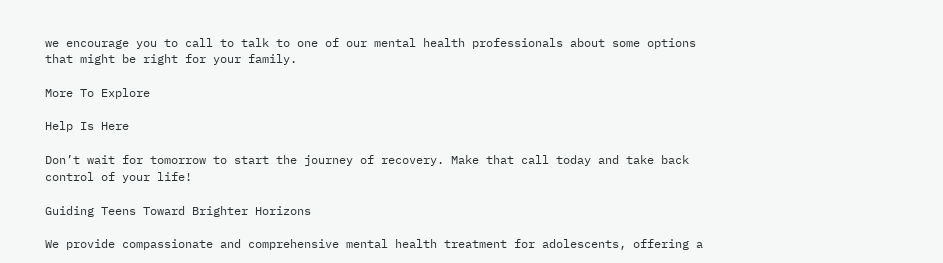we encourage you to call to talk to one of our mental health professionals about some options that might be right for your family.

More To Explore

Help Is Here

Don’t wait for tomorrow to start the journey of recovery. Make that call today and take back control of your life!

Guiding Teens Toward Brighter Horizons

We provide compassionate and comprehensive mental health treatment for adolescents, offering a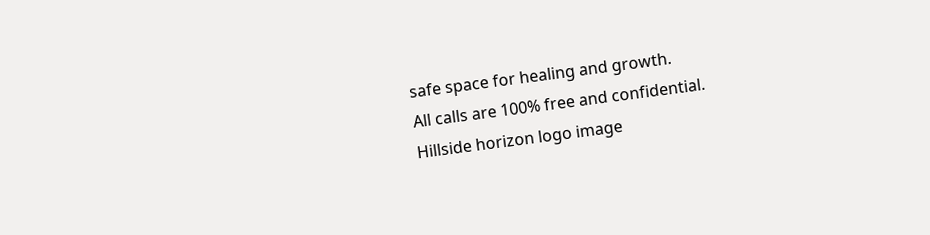safe space for healing and growth.
All calls are 100% free and confidential.
Hillside horizon logo image